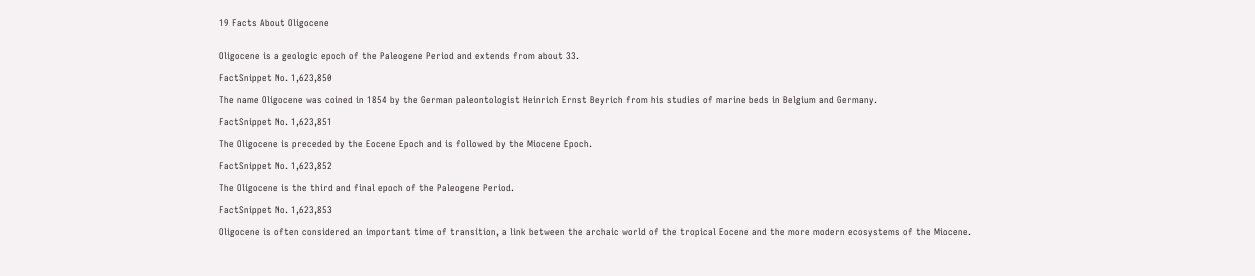19 Facts About Oligocene


Oligocene is a geologic epoch of the Paleogene Period and extends from about 33.

FactSnippet No. 1,623,850

The name Oligocene was coined in 1854 by the German paleontologist Heinrich Ernst Beyrich from his studies of marine beds in Belgium and Germany.

FactSnippet No. 1,623,851

The Oligocene is preceded by the Eocene Epoch and is followed by the Miocene Epoch.

FactSnippet No. 1,623,852

The Oligocene is the third and final epoch of the Paleogene Period.

FactSnippet No. 1,623,853

Oligocene is often considered an important time of transition, a link between the archaic world of the tropical Eocene and the more modern ecosystems of the Miocene.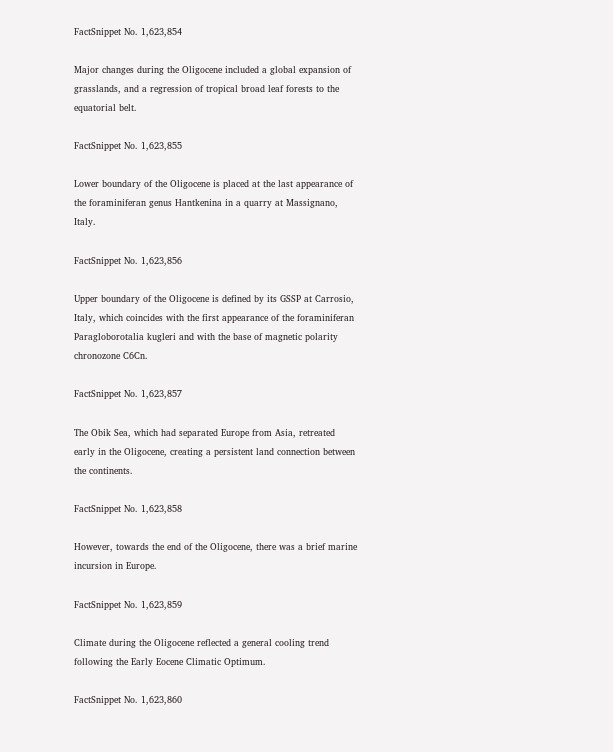FactSnippet No. 1,623,854

Major changes during the Oligocene included a global expansion of grasslands, and a regression of tropical broad leaf forests to the equatorial belt.

FactSnippet No. 1,623,855

Lower boundary of the Oligocene is placed at the last appearance of the foraminiferan genus Hantkenina in a quarry at Massignano, Italy.

FactSnippet No. 1,623,856

Upper boundary of the Oligocene is defined by its GSSP at Carrosio, Italy, which coincides with the first appearance of the foraminiferan Paragloborotalia kugleri and with the base of magnetic polarity chronozone C6Cn.

FactSnippet No. 1,623,857

The Obik Sea, which had separated Europe from Asia, retreated early in the Oligocene, creating a persistent land connection between the continents.

FactSnippet No. 1,623,858

However, towards the end of the Oligocene, there was a brief marine incursion in Europe.

FactSnippet No. 1,623,859

Climate during the Oligocene reflected a general cooling trend following the Early Eocene Climatic Optimum.

FactSnippet No. 1,623,860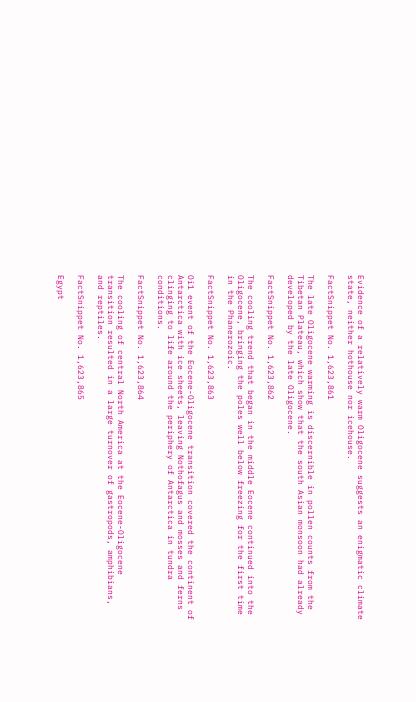Evidence of a relatively warm Oligocene suggests an enigmatic climate state, neither hothouse nor icehouse.

FactSnippet No. 1,623,861

The late Oligocene warming is discernible in pollen counts from the Tibetan Plateau, which show that the south Asian monsoon had already developed by the late Oligocene.

FactSnippet No. 1,623,862

The cooling trend that began in the middle Eocene continued into the Oligocene, bringing the poles well below freezing for the first time in the Phanerozoic.

FactSnippet No. 1,623,863

Oi1 event of the Eocene-Oligocene transition covered the continent of Antarctica with ice sheets, leaving Nothofagus and mosses and ferns clinging to life around the periphery of Antarctica in tundra conditions.

FactSnippet No. 1,623,864

The cooling of central North America at the Eocene-Oligocene transition resulted in a large turnover of gastropods, amphibians, and reptiles.

FactSnippet No. 1,623,865

Egypt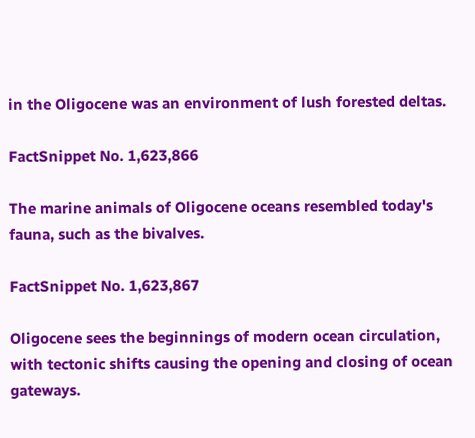in the Oligocene was an environment of lush forested deltas.

FactSnippet No. 1,623,866

The marine animals of Oligocene oceans resembled today's fauna, such as the bivalves.

FactSnippet No. 1,623,867

Oligocene sees the beginnings of modern ocean circulation, with tectonic shifts causing the opening and closing of ocean gateways.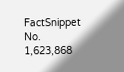FactSnippet No. 1,623,868